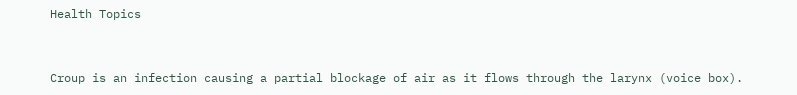Health Topics


Croup is an infection causing a partial blockage of air as it flows through the larynx (voice box).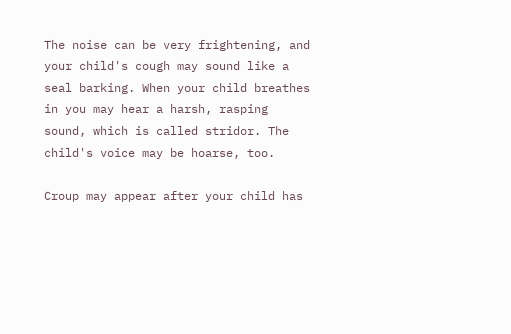The noise can be very frightening, and your child's cough may sound like a seal barking. When your child breathes in you may hear a harsh, rasping sound, which is called stridor. The child's voice may be hoarse, too.

Croup may appear after your child has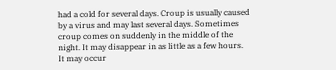had a cold for several days. Croup is usually caused by a virus and may last several days. Sometimes croup comes on suddenly in the middle of the night. It may disappear in as little as a few hours. It may occur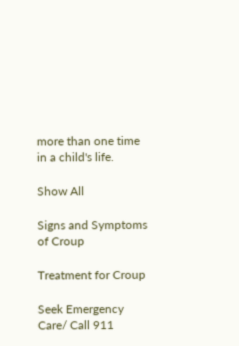more than one time in a child's life.

Show All

Signs and Symptoms of Croup

Treatment for Croup

Seek Emergency Care/ Call 911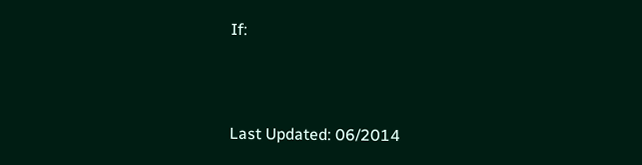If:



Last Updated: 06/2014